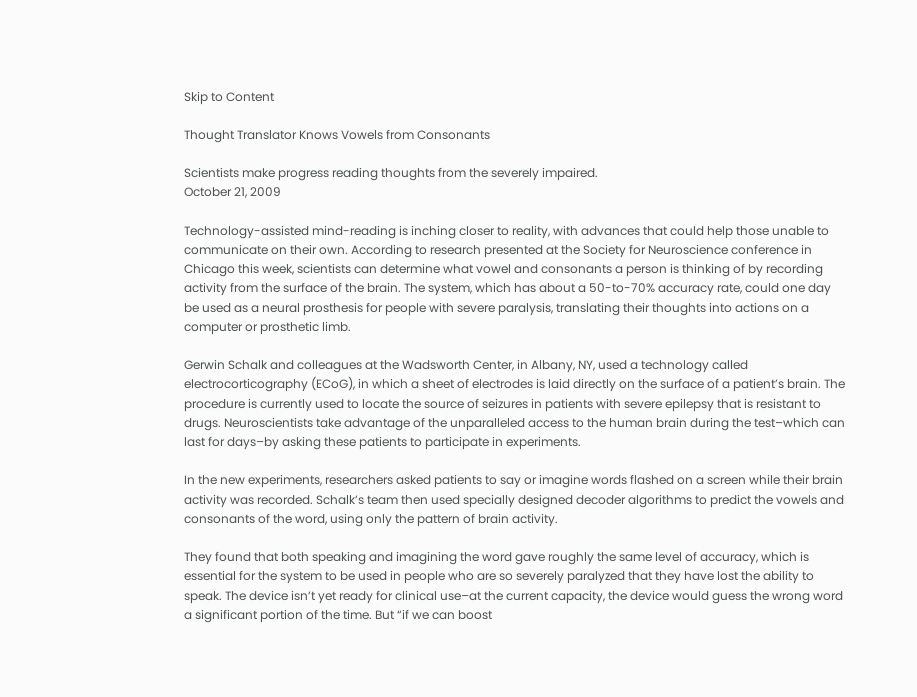Skip to Content

Thought Translator Knows Vowels from Consonants

Scientists make progress reading thoughts from the severely impaired.
October 21, 2009

Technology-assisted mind-reading is inching closer to reality, with advances that could help those unable to communicate on their own. According to research presented at the Society for Neuroscience conference in Chicago this week, scientists can determine what vowel and consonants a person is thinking of by recording activity from the surface of the brain. The system, which has about a 50-to-70% accuracy rate, could one day be used as a neural prosthesis for people with severe paralysis, translating their thoughts into actions on a computer or prosthetic limb.

Gerwin Schalk and colleagues at the Wadsworth Center, in Albany, NY, used a technology called electrocorticography (ECoG), in which a sheet of electrodes is laid directly on the surface of a patient’s brain. The procedure is currently used to locate the source of seizures in patients with severe epilepsy that is resistant to drugs. Neuroscientists take advantage of the unparalleled access to the human brain during the test–which can last for days–by asking these patients to participate in experiments.

In the new experiments, researchers asked patients to say or imagine words flashed on a screen while their brain activity was recorded. Schalk’s team then used specially designed decoder algorithms to predict the vowels and consonants of the word, using only the pattern of brain activity.

They found that both speaking and imagining the word gave roughly the same level of accuracy, which is essential for the system to be used in people who are so severely paralyzed that they have lost the ability to speak. The device isn’t yet ready for clinical use–at the current capacity, the device would guess the wrong word a significant portion of the time. But “if we can boost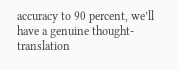accuracy to 90 percent, we’ll have a genuine thought-translation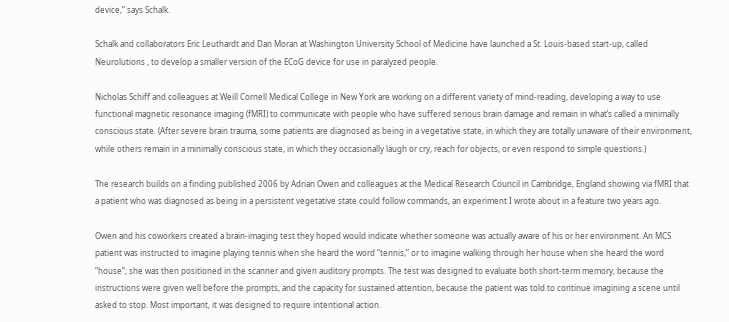device,” says Schalk.

Schalk and collaborators Eric Leuthardt and Dan Moran at Washington University School of Medicine have launched a St. Louis-based start-up, called Neurolutions , to develop a smaller version of the ECoG device for use in paralyzed people.

Nicholas Schiff and colleagues at Weill Cornell Medical College in New York are working on a different variety of mind-reading, developing a way to use functional magnetic resonance imaging (fMRI) to communicate with people who have suffered serious brain damage and remain in what’s called a minimally conscious state. (After severe brain trauma, some patients are diagnosed as being in a vegetative state, in which they are totally unaware of their environment, while others remain in a minimally conscious state, in which they occasionally laugh or cry, reach for objects, or even respond to simple questions.)

The research builds on a finding published 2006 by Adrian Owen and colleagues at the Medical Research Council in Cambridge, England showing via fMRI that a patient who was diagnosed as being in a persistent vegetative state could follow commands, an experiment I wrote about in a feature two years ago.

Owen and his coworkers created a brain-imaging test they hoped would indicate whether someone was actually aware of his or her environment. An MCS patient was instructed to imagine playing tennis when she heard the word “tennis,” or to imagine walking through her house when she heard the word “house”; she was then positioned in the scanner and given auditory prompts. The test was designed to evaluate both short-term memory, because the instructions were given well before the prompts, and the capacity for sustained attention, because the patient was told to continue imagining a scene until asked to stop. Most important, it was designed to require intentional action.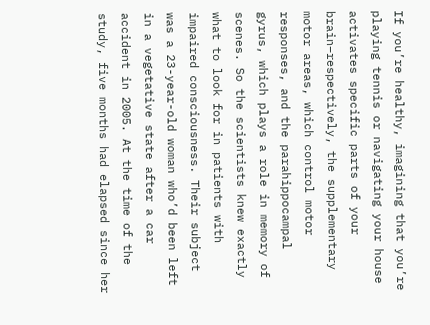If you’re healthy, imagining that you’re playing tennis or navigating your house activates specific parts of your brain–respectively, the supplementary motor areas, which control motor responses, and the parahippocampal gyrus, which plays a role in memory of scenes. So the scientists knew exactly what to look for in patients with impaired consciousness. Their subject was a 23-year-old woman who’d been left in a vegetative state after a car accident in 2005. At the time of the study, five months had elapsed since her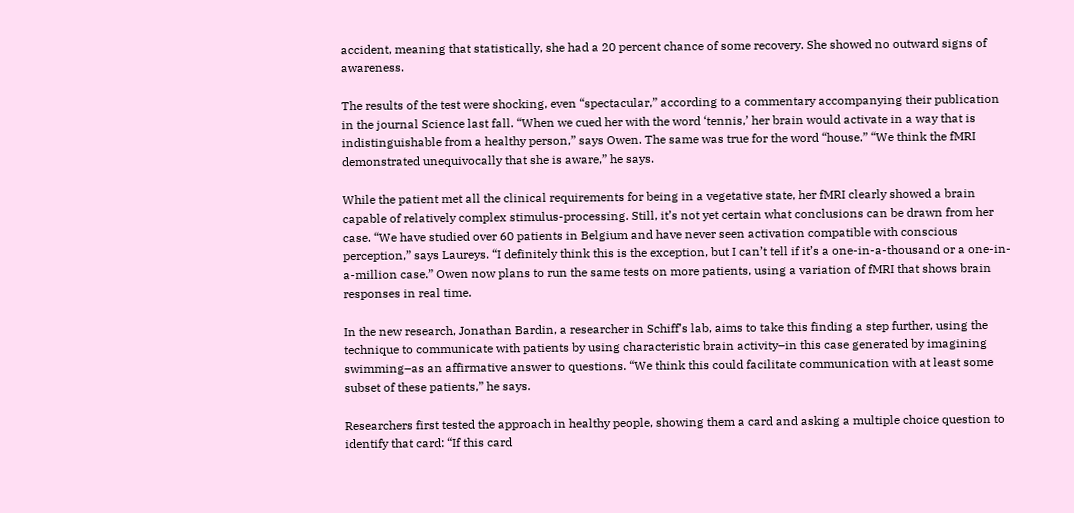accident, meaning that statistically, she had a 20 percent chance of some recovery. She showed no outward signs of awareness.

The results of the test were shocking, even “spectacular,” according to a commentary accompanying their publication in the journal Science last fall. “When we cued her with the word ‘tennis,’ her brain would activate in a way that is indistinguishable from a healthy person,” says Owen. The same was true for the word “house.” “We think the fMRI demonstrated unequivocally that she is aware,” he says.

While the patient met all the clinical requirements for being in a vegetative state, her fMRI clearly showed a brain capable of relatively complex stimulus-processing. Still, it’s not yet certain what conclusions can be drawn from her case. “We have studied over 60 patients in Belgium and have never seen activation compatible with conscious perception,” says Laureys. “I definitely think this is the exception, but I can’t tell if it’s a one-in-a-thousand or a one-in-a-million case.” Owen now plans to run the same tests on more patients, using a variation of fMRI that shows brain responses in real time.

In the new research, Jonathan Bardin, a researcher in Schiff’s lab, aims to take this finding a step further, using the technique to communicate with patients by using characteristic brain activity–in this case generated by imagining swimming–as an affirmative answer to questions. “We think this could facilitate communication with at least some subset of these patients,” he says.

Researchers first tested the approach in healthy people, showing them a card and asking a multiple choice question to identify that card: “If this card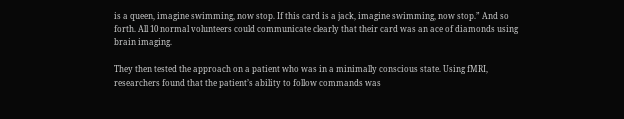is a queen, imagine swimming, now stop. If this card is a jack, imagine swimming, now stop.” And so forth. All 10 normal volunteers could communicate clearly that their card was an ace of diamonds using brain imaging.

They then tested the approach on a patient who was in a minimally conscious state. Using fMRI, researchers found that the patient’s ability to follow commands was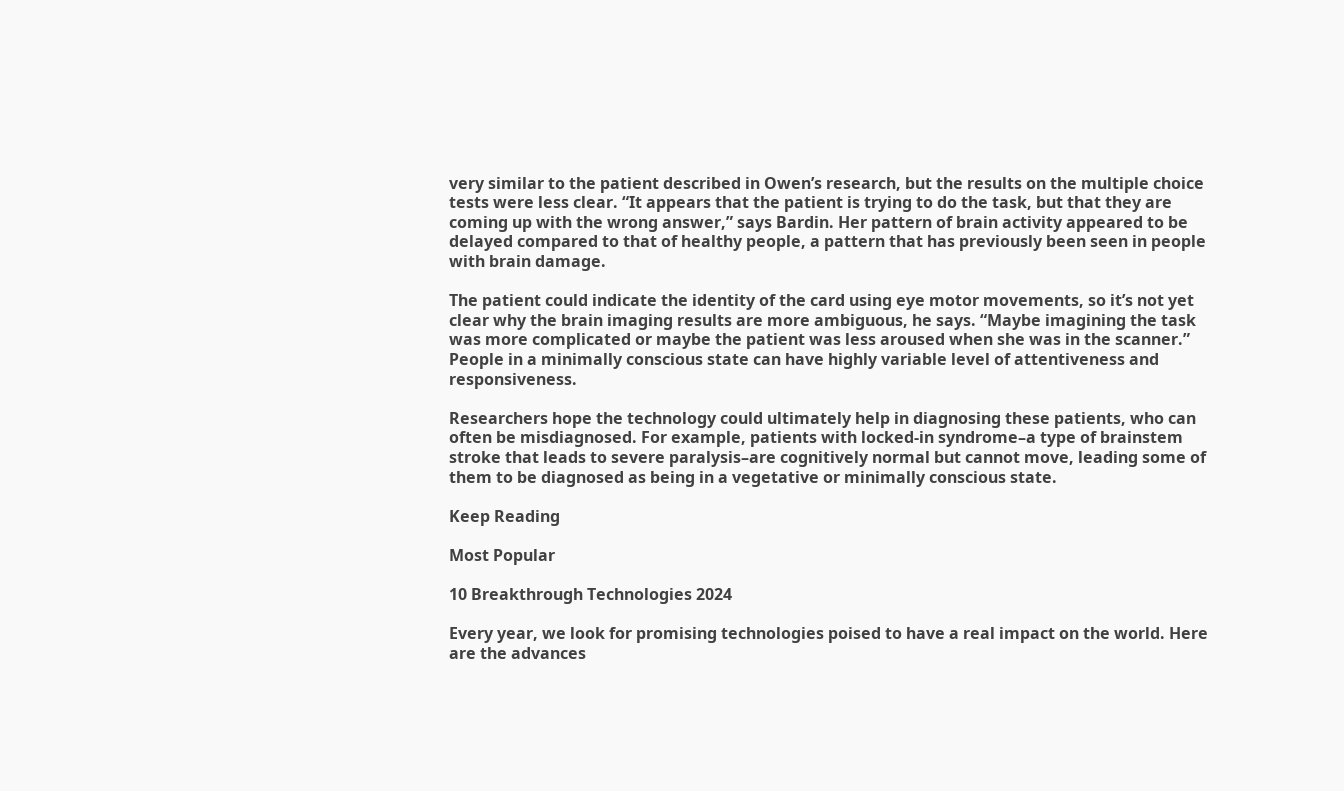very similar to the patient described in Owen’s research, but the results on the multiple choice tests were less clear. “It appears that the patient is trying to do the task, but that they are coming up with the wrong answer,” says Bardin. Her pattern of brain activity appeared to be delayed compared to that of healthy people, a pattern that has previously been seen in people with brain damage.

The patient could indicate the identity of the card using eye motor movements, so it’s not yet clear why the brain imaging results are more ambiguous, he says. “Maybe imagining the task was more complicated or maybe the patient was less aroused when she was in the scanner.” People in a minimally conscious state can have highly variable level of attentiveness and responsiveness.

Researchers hope the technology could ultimately help in diagnosing these patients, who can often be misdiagnosed. For example, patients with locked-in syndrome–a type of brainstem stroke that leads to severe paralysis–are cognitively normal but cannot move, leading some of them to be diagnosed as being in a vegetative or minimally conscious state.

Keep Reading

Most Popular

10 Breakthrough Technologies 2024

Every year, we look for promising technologies poised to have a real impact on the world. Here are the advances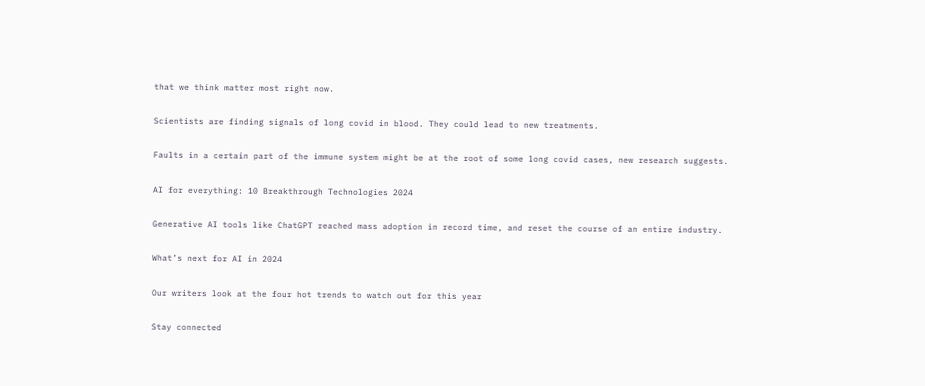that we think matter most right now.

Scientists are finding signals of long covid in blood. They could lead to new treatments.

Faults in a certain part of the immune system might be at the root of some long covid cases, new research suggests.

AI for everything: 10 Breakthrough Technologies 2024

Generative AI tools like ChatGPT reached mass adoption in record time, and reset the course of an entire industry.

What’s next for AI in 2024

Our writers look at the four hot trends to watch out for this year

Stay connected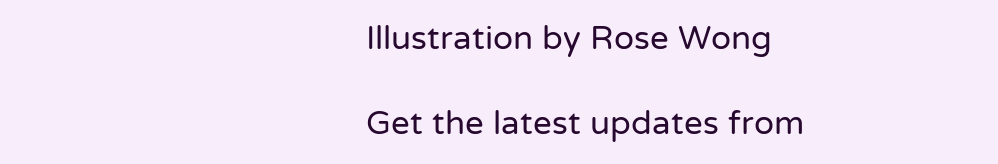Illustration by Rose Wong

Get the latest updates from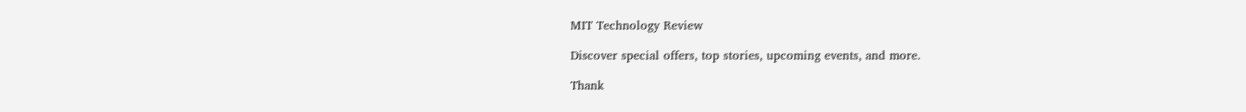MIT Technology Review

Discover special offers, top stories, upcoming events, and more.

Thank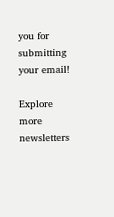you for submitting your email!

Explore more newsletters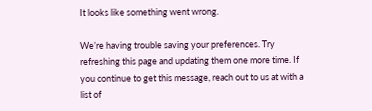It looks like something went wrong.

We’re having trouble saving your preferences. Try refreshing this page and updating them one more time. If you continue to get this message, reach out to us at with a list of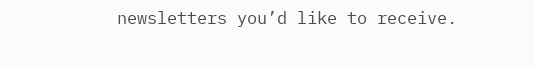newsletters you’d like to receive.